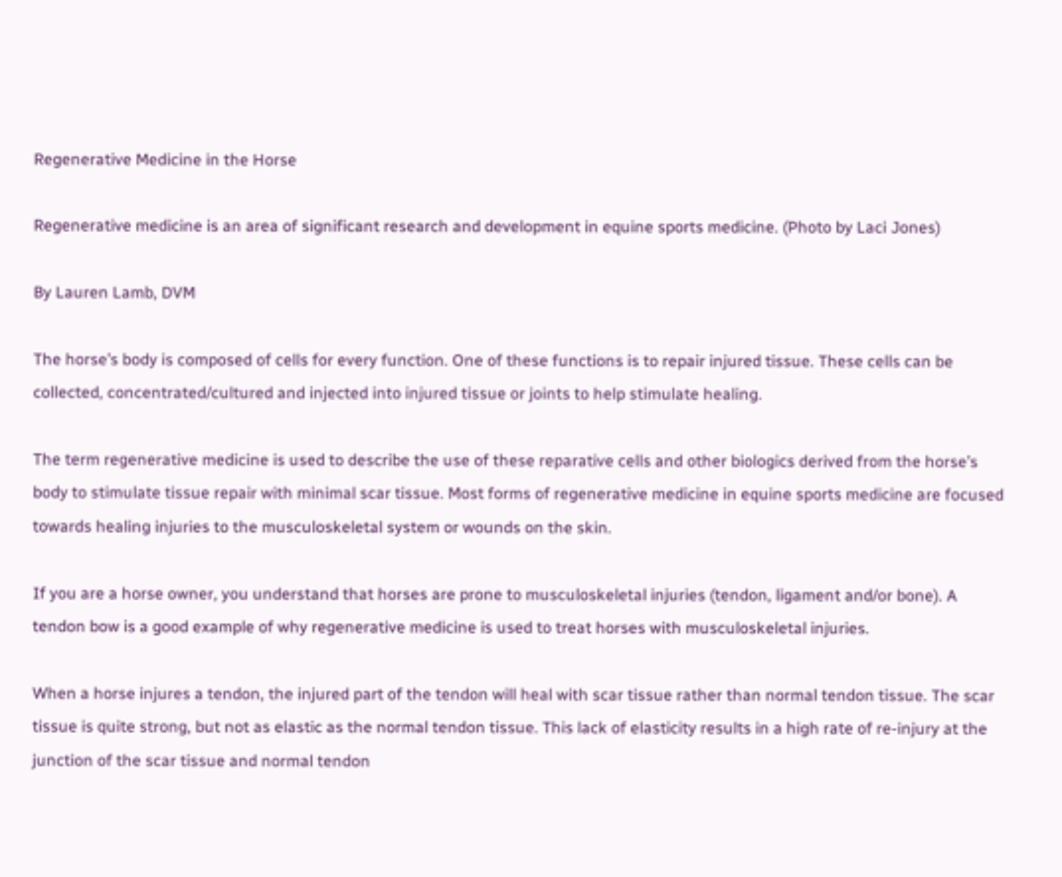Regenerative Medicine in the Horse

Regenerative medicine is an area of significant research and development in equine sports medicine. (Photo by Laci Jones)

By Lauren Lamb, DVM

The horse’s body is composed of cells for every function. One of these functions is to repair injured tissue. These cells can be collected, concentrated/cultured and injected into injured tissue or joints to help stimulate healing.

The term regenerative medicine is used to describe the use of these reparative cells and other biologics derived from the horse’s body to stimulate tissue repair with minimal scar tissue. Most forms of regenerative medicine in equine sports medicine are focused towards healing injuries to the musculoskeletal system or wounds on the skin.

If you are a horse owner, you understand that horses are prone to musculoskeletal injuries (tendon, ligament and/or bone). A tendon bow is a good example of why regenerative medicine is used to treat horses with musculoskeletal injuries.

When a horse injures a tendon, the injured part of the tendon will heal with scar tissue rather than normal tendon tissue. The scar tissue is quite strong, but not as elastic as the normal tendon tissue. This lack of elasticity results in a high rate of re-injury at the junction of the scar tissue and normal tendon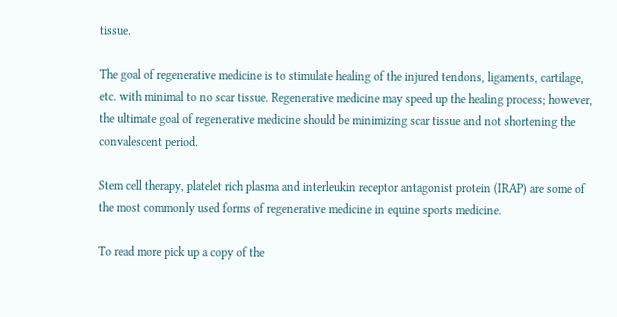tissue.

The goal of regenerative medicine is to stimulate healing of the injured tendons, ligaments, cartilage, etc. with minimal to no scar tissue. Regenerative medicine may speed up the healing process; however, the ultimate goal of regenerative medicine should be minimizing scar tissue and not shortening the convalescent period.

Stem cell therapy, platelet rich plasma and interleukin receptor antagonist protein (IRAP) are some of the most commonly used forms of regenerative medicine in equine sports medicine.

To read more pick up a copy of the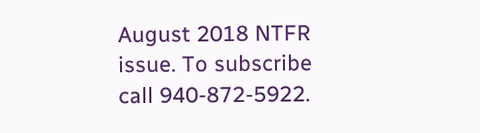August 2018 NTFR issue. To subscribe call 940-872-5922.